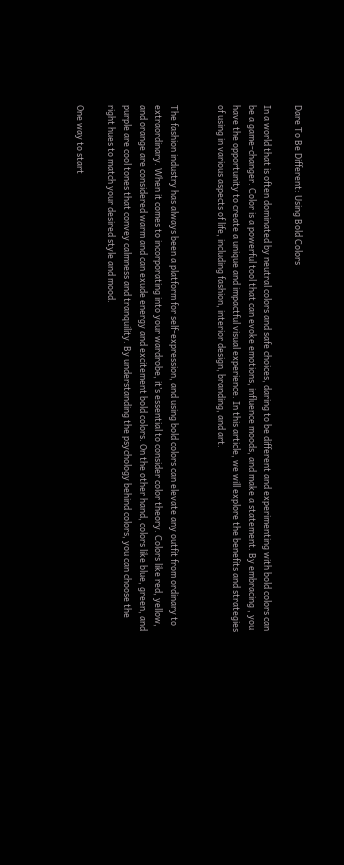Dare To Be Different: Using Bold Colors

In a world that is often dominated by neutral colors and safe choices, daring to be different and experimenting with bold colors can be a game-changer. Color is a powerful tool that can evoke emotions, influence moods, and make a statement. By embracing , you have the opportunity to create a unique and impactful visual experience. In this article, we will explore the benefits and strategies of using in various aspects of life, including fashion, interior design, branding, and art.


The fashion industry has always been a platform for self-expression, and using bold colors can elevate any outfit from ordinary to extraordinary. When it comes to incorporating into your wardrobe, it’s essential to consider color theory. Colors like red, yellow, and orange are considered warm and can exude energy and excitement bold colors. On the other hand, colors like blue, green, and purple are cool tones that convey calmness and tranquility. By understanding the psychology behind colors, you can choose the right hues to match your desired style and mood.

One way to start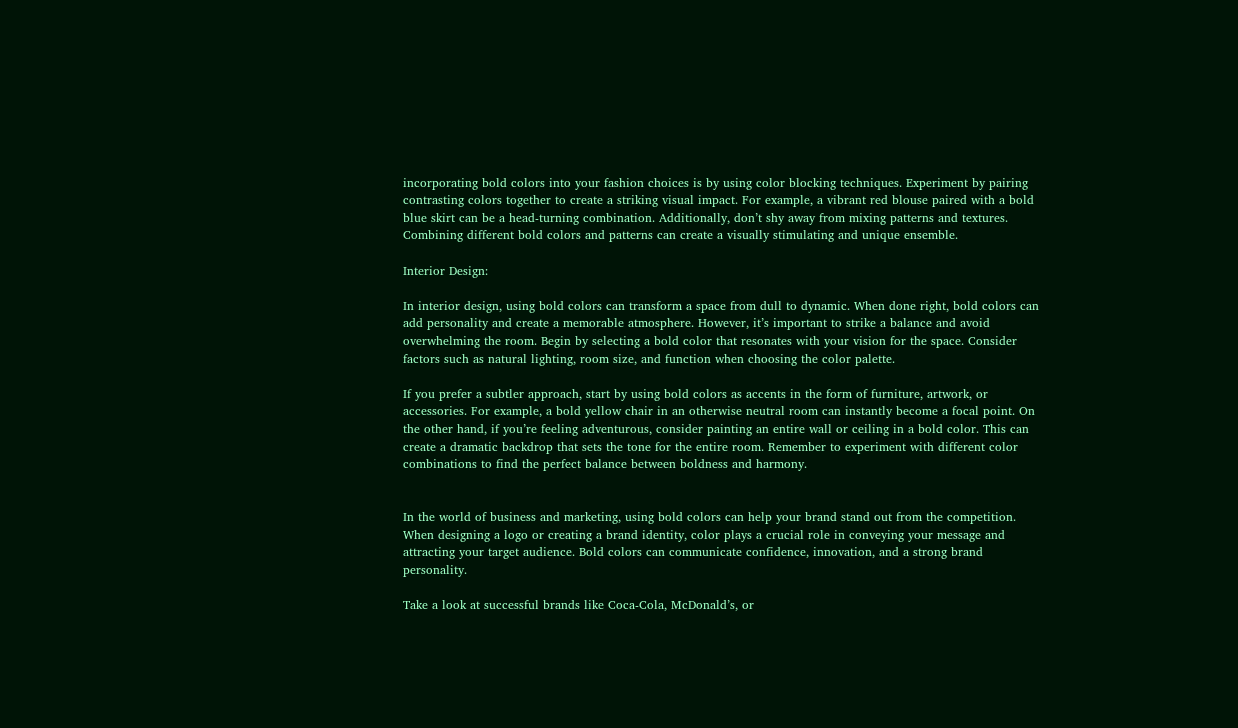incorporating bold colors into your fashion choices is by using color blocking techniques. Experiment by pairing contrasting colors together to create a striking visual impact. For example, a vibrant red blouse paired with a bold blue skirt can be a head-turning combination. Additionally, don’t shy away from mixing patterns and textures. Combining different bold colors and patterns can create a visually stimulating and unique ensemble.

Interior Design:

In interior design, using bold colors can transform a space from dull to dynamic. When done right, bold colors can add personality and create a memorable atmosphere. However, it’s important to strike a balance and avoid overwhelming the room. Begin by selecting a bold color that resonates with your vision for the space. Consider factors such as natural lighting, room size, and function when choosing the color palette.

If you prefer a subtler approach, start by using bold colors as accents in the form of furniture, artwork, or accessories. For example, a bold yellow chair in an otherwise neutral room can instantly become a focal point. On the other hand, if you’re feeling adventurous, consider painting an entire wall or ceiling in a bold color. This can create a dramatic backdrop that sets the tone for the entire room. Remember to experiment with different color combinations to find the perfect balance between boldness and harmony.


In the world of business and marketing, using bold colors can help your brand stand out from the competition. When designing a logo or creating a brand identity, color plays a crucial role in conveying your message and attracting your target audience. Bold colors can communicate confidence, innovation, and a strong brand personality.

Take a look at successful brands like Coca-Cola, McDonald’s, or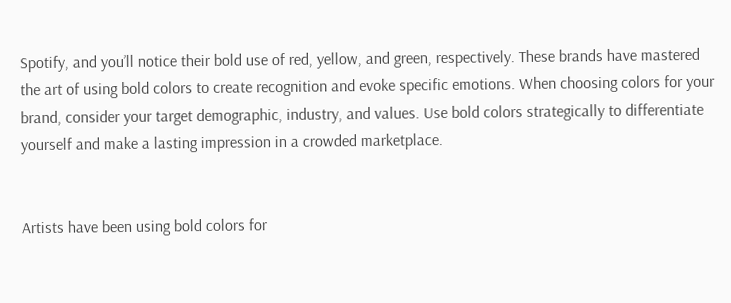Spotify, and you’ll notice their bold use of red, yellow, and green, respectively. These brands have mastered the art of using bold colors to create recognition and evoke specific emotions. When choosing colors for your brand, consider your target demographic, industry, and values. Use bold colors strategically to differentiate yourself and make a lasting impression in a crowded marketplace.


Artists have been using bold colors for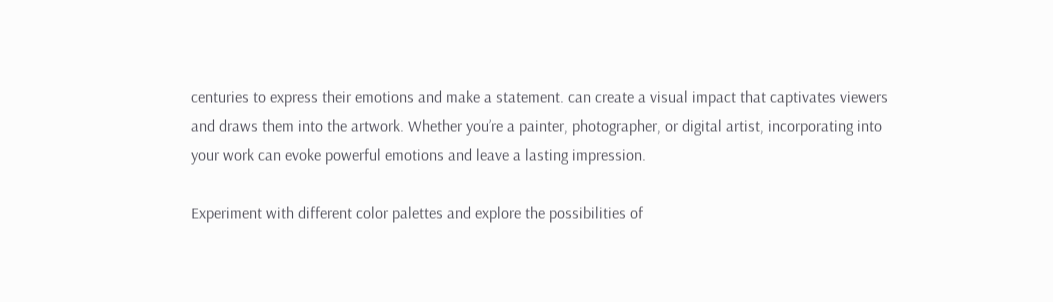centuries to express their emotions and make a statement. can create a visual impact that captivates viewers and draws them into the artwork. Whether you’re a painter, photographer, or digital artist, incorporating into your work can evoke powerful emotions and leave a lasting impression.

Experiment with different color palettes and explore the possibilities of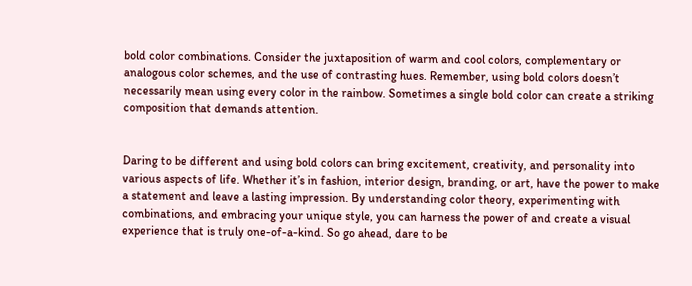bold color combinations. Consider the juxtaposition of warm and cool colors, complementary or analogous color schemes, and the use of contrasting hues. Remember, using bold colors doesn’t necessarily mean using every color in the rainbow. Sometimes a single bold color can create a striking composition that demands attention.


Daring to be different and using bold colors can bring excitement, creativity, and personality into various aspects of life. Whether it’s in fashion, interior design, branding, or art, have the power to make a statement and leave a lasting impression. By understanding color theory, experimenting with combinations, and embracing your unique style, you can harness the power of and create a visual experience that is truly one-of-a-kind. So go ahead, dare to be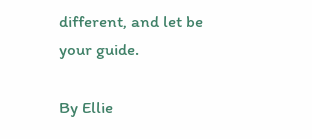different, and let be your guide.

By Ellie